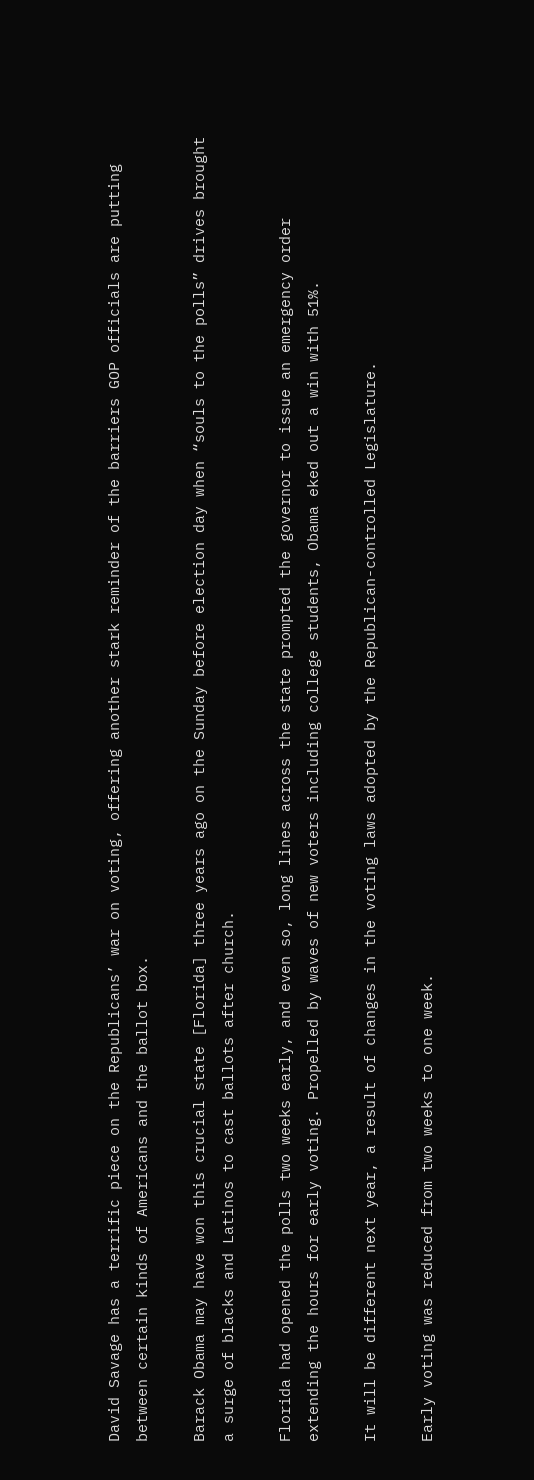David Savage has a terrific piece on the Republicans’ war on voting, offering another stark reminder of the barriers GOP officials are putting between certain kinds of Americans and the ballot box.

Barack Obama may have won this crucial state [Florida] three years ago on the Sunday before election day when “souls to the polls” drives brought a surge of blacks and Latinos to cast ballots after church.

Florida had opened the polls two weeks early, and even so, long lines across the state prompted the governor to issue an emergency order extending the hours for early voting. Propelled by waves of new voters including college students, Obama eked out a win with 51%.

It will be different next year, a result of changes in the voting laws adopted by the Republican-controlled Legislature.

Early voting was reduced from two weeks to one week.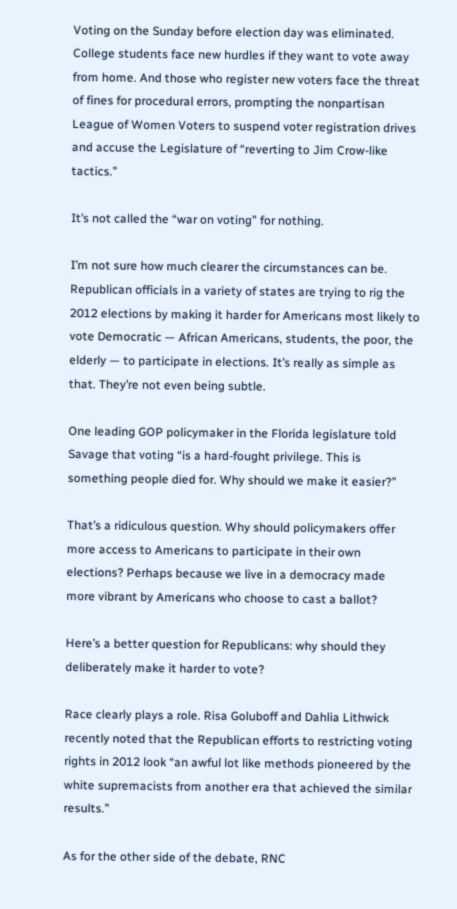Voting on the Sunday before election day was eliminated. College students face new hurdles if they want to vote away from home. And those who register new voters face the threat of fines for procedural errors, prompting the nonpartisan League of Women Voters to suspend voter registration drives and accuse the Legislature of “reverting to Jim Crow-like tactics.”

It’s not called the “war on voting” for nothing.

I’m not sure how much clearer the circumstances can be. Republican officials in a variety of states are trying to rig the 2012 elections by making it harder for Americans most likely to vote Democratic — African Americans, students, the poor, the elderly — to participate in elections. It’s really as simple as that. They’re not even being subtle.

One leading GOP policymaker in the Florida legislature told Savage that voting “is a hard-fought privilege. This is something people died for. Why should we make it easier?”

That’s a ridiculous question. Why should policymakers offer more access to Americans to participate in their own elections? Perhaps because we live in a democracy made more vibrant by Americans who choose to cast a ballot?

Here’s a better question for Republicans: why should they deliberately make it harder to vote?

Race clearly plays a role. Risa Goluboff and Dahlia Lithwick recently noted that the Republican efforts to restricting voting rights in 2012 look “an awful lot like methods pioneered by the white supremacists from another era that achieved the similar results.”

As for the other side of the debate, RNC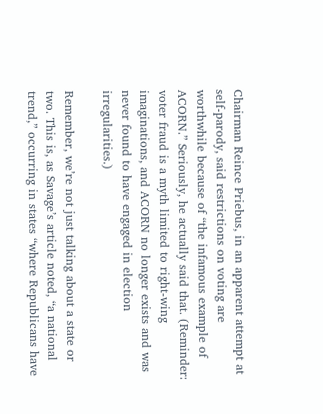Chairman Reince Priebus, in an apparent attempt at self-parody, said restrictions on voting are worthwhile because of “the infamous example of ACORN.” Seriously, he actually said that. (Reminder: voter fraud is a myth limited to right-wing imaginations, and ACORN no longer exists and was never found to have engaged in election irregularities.)

Remember, we’re not just talking about a state or two. This is, as Savage’s article noted, “a national trend,” occurring in states “where Republicans have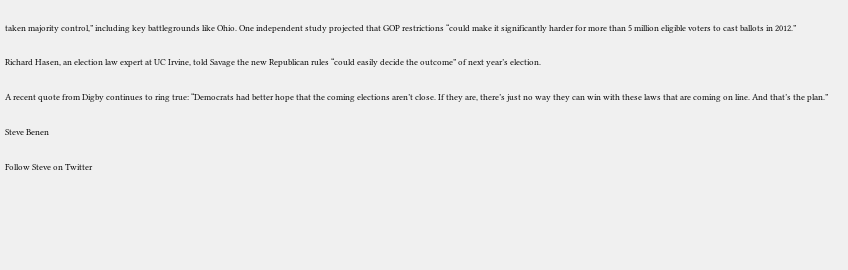taken majority control,” including key battlegrounds like Ohio. One independent study projected that GOP restrictions “could make it significantly harder for more than 5 million eligible voters to cast ballots in 2012.”

Richard Hasen, an election law expert at UC Irvine, told Savage the new Republican rules “could easily decide the outcome” of next year’s election.

A recent quote from Digby continues to ring true: “Democrats had better hope that the coming elections aren’t close. If they are, there’s just no way they can win with these laws that are coming on line. And that’s the plan.”

Steve Benen

Follow Steve on Twitter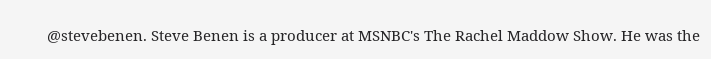@stevebenen. Steve Benen is a producer at MSNBC's The Rachel Maddow Show. He was the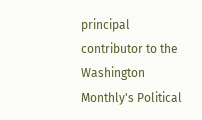principal contributor to the Washington Monthly's Political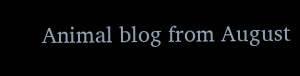Animal blog from August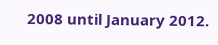2008 until January 2012.